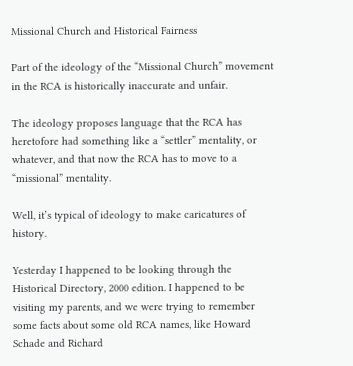Missional Church and Historical Fairness

Part of the ideology of the “Missional Church” movement in the RCA is historically inaccurate and unfair.

The ideology proposes language that the RCA has heretofore had something like a “settler” mentality, or whatever, and that now the RCA has to move to a “missional” mentality.

Well, it’s typical of ideology to make caricatures of history.

Yesterday I happened to be looking through the Historical Directory, 2000 edition. I happened to be visiting my parents, and we were trying to remember some facts about some old RCA names, like Howard Schade and Richard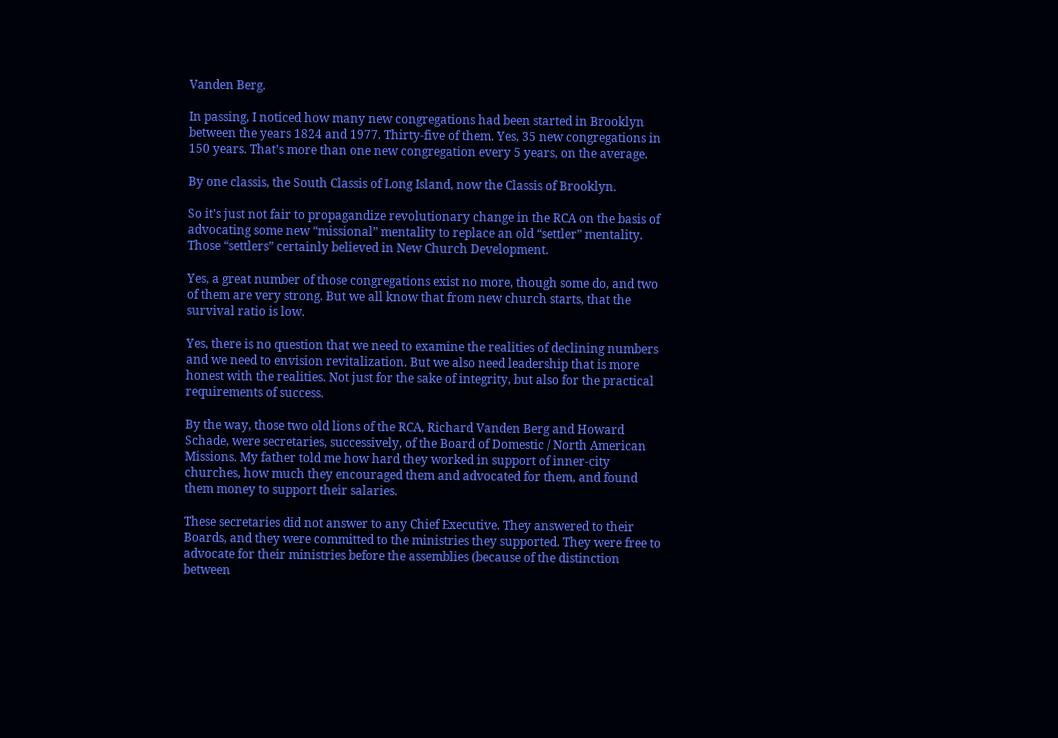Vanden Berg.

In passing, I noticed how many new congregations had been started in Brooklyn between the years 1824 and 1977. Thirty-five of them. Yes, 35 new congregations in 150 years. That’s more than one new congregation every 5 years, on the average.

By one classis, the South Classis of Long Island, now the Classis of Brooklyn.

So it’s just not fair to propagandize revolutionary change in the RCA on the basis of advocating some new “missional” mentality to replace an old “settler” mentality. Those “settlers” certainly believed in New Church Development.

Yes, a great number of those congregations exist no more, though some do, and two of them are very strong. But we all know that from new church starts, that the survival ratio is low.

Yes, there is no question that we need to examine the realities of declining numbers and we need to envision revitalization. But we also need leadership that is more honest with the realities. Not just for the sake of integrity, but also for the practical requirements of success.

By the way, those two old lions of the RCA, Richard Vanden Berg and Howard Schade, were secretaries, successively, of the Board of Domestic / North American Missions. My father told me how hard they worked in support of inner-city churches, how much they encouraged them and advocated for them, and found them money to support their salaries.

These secretaries did not answer to any Chief Executive. They answered to their Boards, and they were committed to the ministries they supported. They were free to advocate for their ministries before the assemblies (because of the distinction between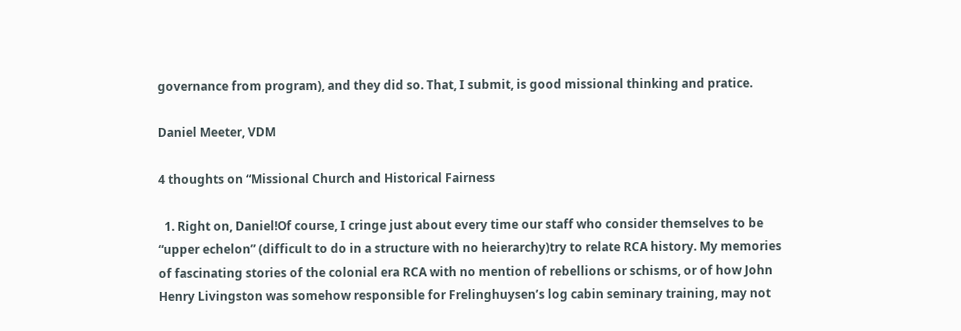governance from program), and they did so. That, I submit, is good missional thinking and pratice.

Daniel Meeter, VDM

4 thoughts on “Missional Church and Historical Fairness

  1. Right on, Daniel!Of course, I cringe just about every time our staff who consider themselves to be “upper echelon” (difficult to do in a structure with no heierarchy)try to relate RCA history. My memories of fascinating stories of the colonial era RCA with no mention of rebellions or schisms, or of how John Henry Livingston was somehow responsible for Frelinghuysen’s log cabin seminary training, may not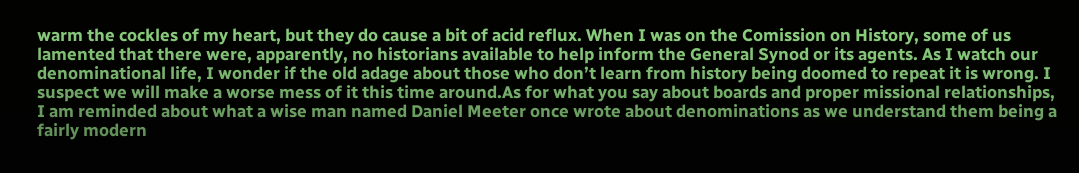warm the cockles of my heart, but they do cause a bit of acid reflux. When I was on the Comission on History, some of us lamented that there were, apparently, no historians available to help inform the General Synod or its agents. As I watch our denominational life, I wonder if the old adage about those who don’t learn from history being doomed to repeat it is wrong. I suspect we will make a worse mess of it this time around.As for what you say about boards and proper missional relationships, I am reminded about what a wise man named Daniel Meeter once wrote about denominations as we understand them being a fairly modern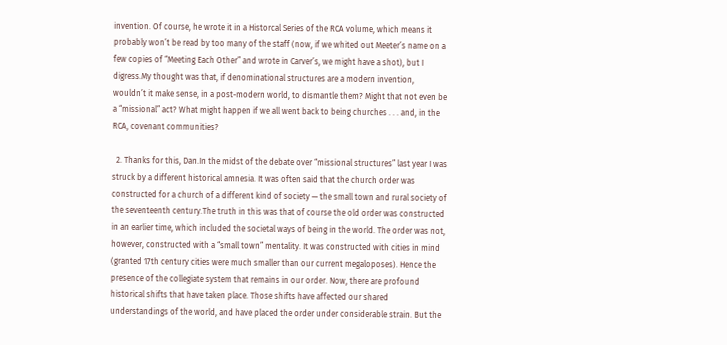invention. Of course, he wrote it in a Historcal Series of the RCA volume, which means it probably won’t be read by too many of the staff (now, if we whited out Meeter’s name on a few copies of “Meeting Each Other” and wrote in Carver’s, we might have a shot), but I digress.My thought was that, if denominational structures are a modern invention, wouldn’t it make sense, in a post-modern world, to dismantle them? Might that not even be a “missional” act? What might happen if we all went back to being churches . . . and, in the RCA, covenant communities?

  2. Thanks for this, Dan.In the midst of the debate over “missional structures” last year I was struck by a different historical amnesia. It was often said that the church order was constructed for a church of a different kind of society — the small town and rural society of the seventeenth century.The truth in this was that of course the old order was constructed in an earlier time, which included the societal ways of being in the world. The order was not, however, constructed with a “small town” mentality. It was constructed with cities in mind (granted 17th century cities were much smaller than our current megaloposes). Hence the presence of the collegiate system that remains in our order. Now, there are profound historical shifts that have taken place. Those shifts have affected our shared understandings of the world, and have placed the order under considerable strain. But the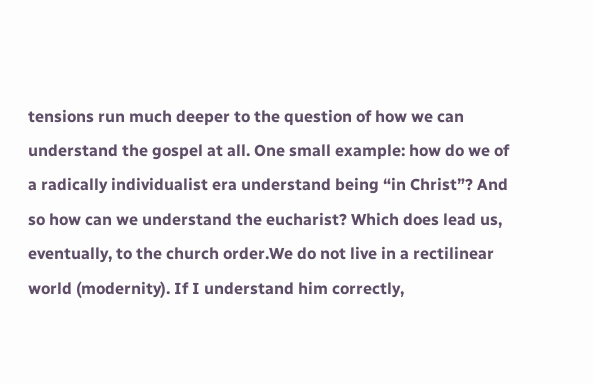tensions run much deeper to the question of how we can understand the gospel at all. One small example: how do we of a radically individualist era understand being “in Christ”? And so how can we understand the eucharist? Which does lead us, eventually, to the church order.We do not live in a rectilinear world (modernity). If I understand him correctly,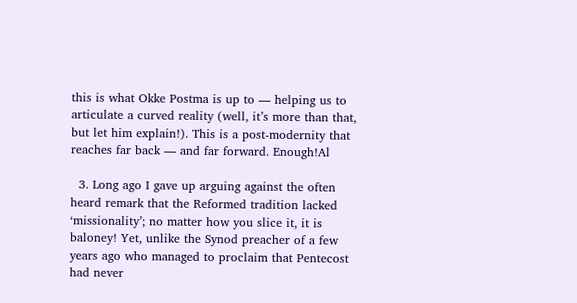this is what Okke Postma is up to — helping us to articulate a curved reality (well, it’s more than that, but let him explain!). This is a post-modernity that reaches far back — and far forward. Enough!Al

  3. Long ago I gave up arguing against the often heard remark that the Reformed tradition lacked ‘missionality’; no matter how you slice it, it is baloney! Yet, unlike the Synod preacher of a few years ago who managed to proclaim that Pentecost had never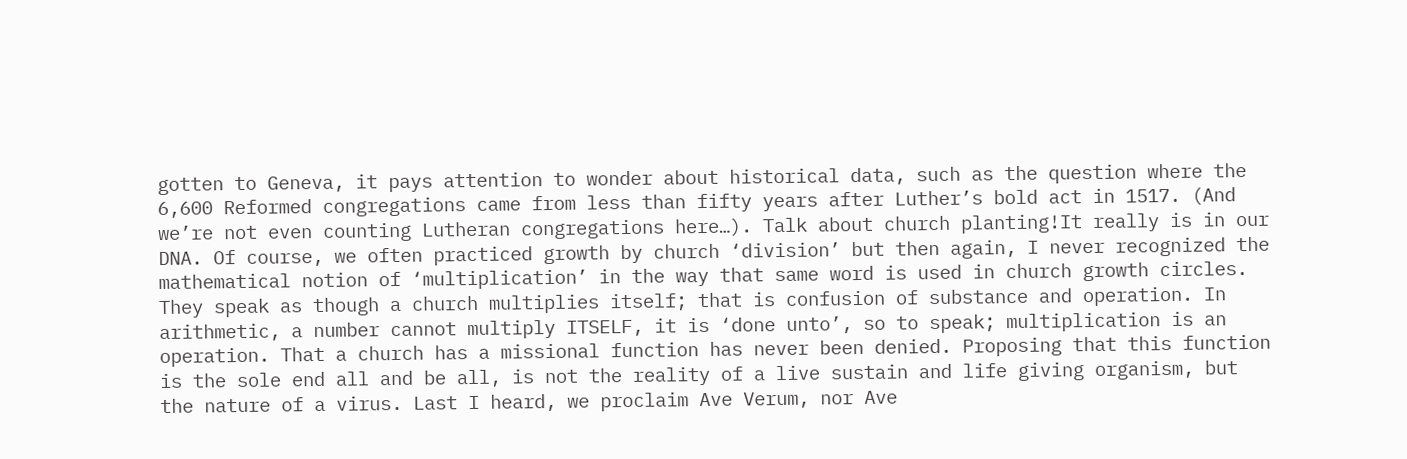gotten to Geneva, it pays attention to wonder about historical data, such as the question where the 6,600 Reformed congregations came from less than fifty years after Luther’s bold act in 1517. (And we’re not even counting Lutheran congregations here…). Talk about church planting!It really is in our DNA. Of course, we often practiced growth by church ‘division’ but then again, I never recognized the mathematical notion of ‘multiplication’ in the way that same word is used in church growth circles. They speak as though a church multiplies itself; that is confusion of substance and operation. In arithmetic, a number cannot multiply ITSELF, it is ‘done unto’, so to speak; multiplication is an operation. That a church has a missional function has never been denied. Proposing that this function is the sole end all and be all, is not the reality of a live sustain and life giving organism, but the nature of a virus. Last I heard, we proclaim Ave Verum, nor Ave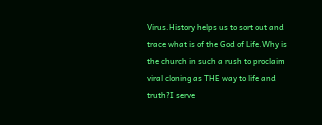Virus.History helps us to sort out and trace what is of the God of Life.Why is the church in such a rush to proclaim viral cloning as THE way to life and truth?I serve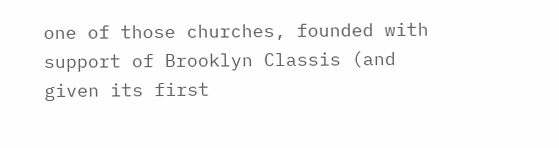one of those churches, founded with support of Brooklyn Classis (and given its first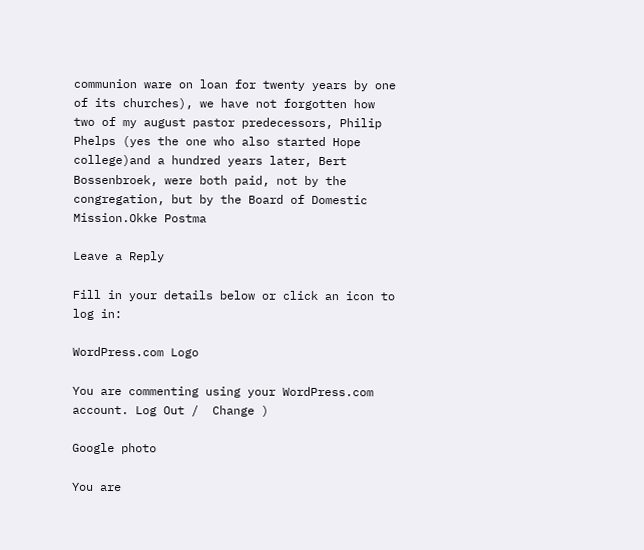communion ware on loan for twenty years by one of its churches), we have not forgotten how two of my august pastor predecessors, Philip Phelps (yes the one who also started Hope college)and a hundred years later, Bert Bossenbroek, were both paid, not by the congregation, but by the Board of Domestic Mission.Okke Postma

Leave a Reply

Fill in your details below or click an icon to log in:

WordPress.com Logo

You are commenting using your WordPress.com account. Log Out /  Change )

Google photo

You are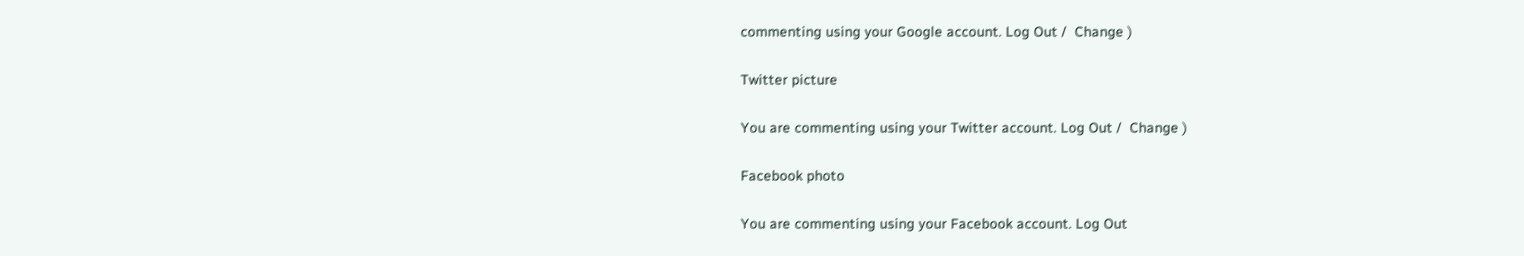commenting using your Google account. Log Out /  Change )

Twitter picture

You are commenting using your Twitter account. Log Out /  Change )

Facebook photo

You are commenting using your Facebook account. Log Out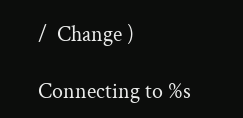/  Change )

Connecting to %s